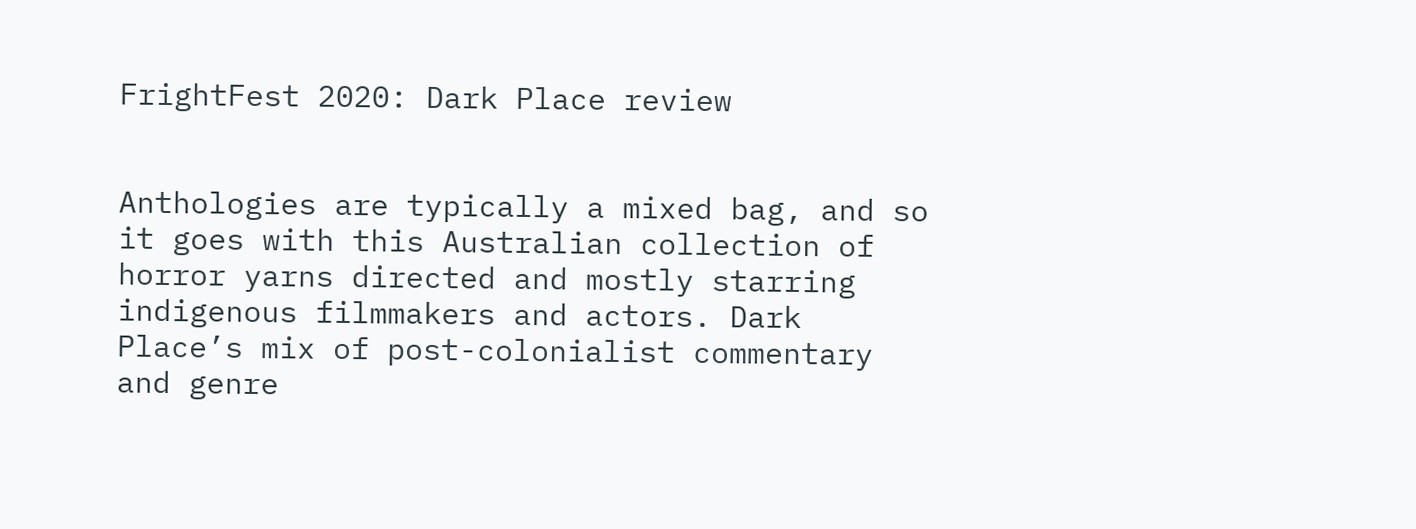FrightFest 2020: Dark Place review


Anthologies are typically a mixed bag, and so it goes with this Australian collection of horror yarns directed and mostly starring indigenous filmmakers and actors. Dark Place’s mix of post-colonialist commentary and genre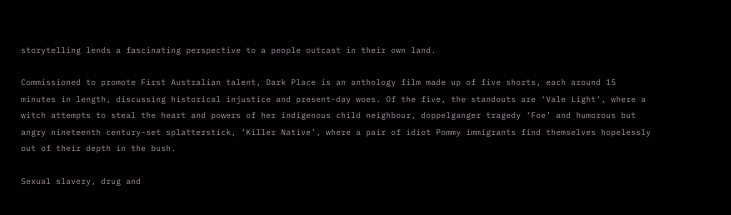storytelling lends a fascinating perspective to a people outcast in their own land.

Commissioned to promote First Australian talent, Dark Place is an anthology film made up of five shorts, each around 15 minutes in length, discussing historical injustice and present-day woes. Of the five, the standouts are ‘Vale Light’, where a witch attempts to steal the heart and powers of her indigenous child neighbour, doppelganger tragedy ‘Foe’ and humorous but angry nineteenth century-set splatterstick, ‘Killer Native’, where a pair of idiot Pommy immigrants find themselves hopelessly out of their depth in the bush.

Sexual slavery, drug and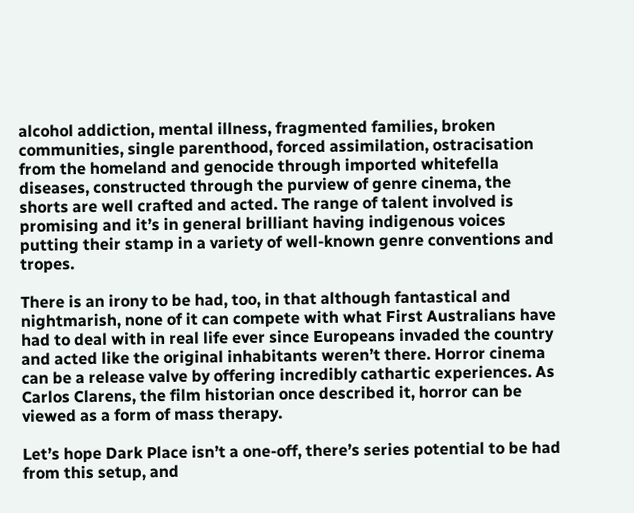alcohol addiction, mental illness, fragmented families, broken communities, single parenthood, forced assimilation, ostracisation from the homeland and genocide through imported whitefella diseases, constructed through the purview of genre cinema, the shorts are well crafted and acted. The range of talent involved is promising and it’s in general brilliant having indigenous voices putting their stamp in a variety of well-known genre conventions and tropes.

There is an irony to be had, too, in that although fantastical and nightmarish, none of it can compete with what First Australians have had to deal with in real life ever since Europeans invaded the country and acted like the original inhabitants weren’t there. Horror cinema can be a release valve by offering incredibly cathartic experiences. As Carlos Clarens, the film historian once described it, horror can be viewed as a form of mass therapy.

Let’s hope Dark Place isn’t a one-off, there’s series potential to be had from this setup, and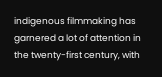indigenous filmmaking has garnered a lot of attention in the twenty-first century, with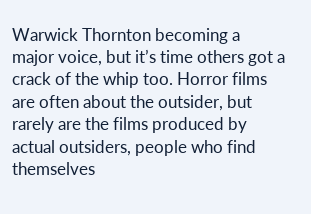Warwick Thornton becoming a major voice, but it’s time others got a crack of the whip too. Horror films are often about the outsider, but rarely are the films produced by actual outsiders, people who find themselves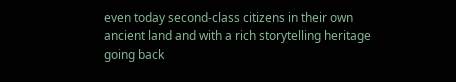even today second-class citizens in their own ancient land and with a rich storytelling heritage going back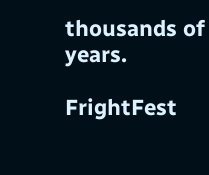thousands of years.

FrightFest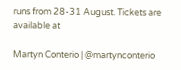runs from 28-31 August. Tickets are available at

Martyn Conterio | @martynconterio